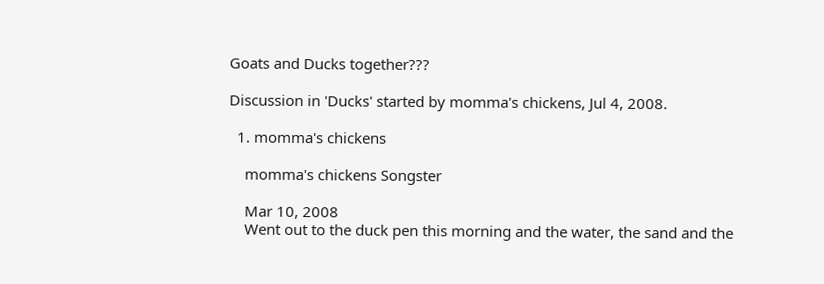Goats and Ducks together???

Discussion in 'Ducks' started by momma's chickens, Jul 4, 2008.

  1. momma's chickens

    momma's chickens Songster

    Mar 10, 2008
    Went out to the duck pen this morning and the water, the sand and the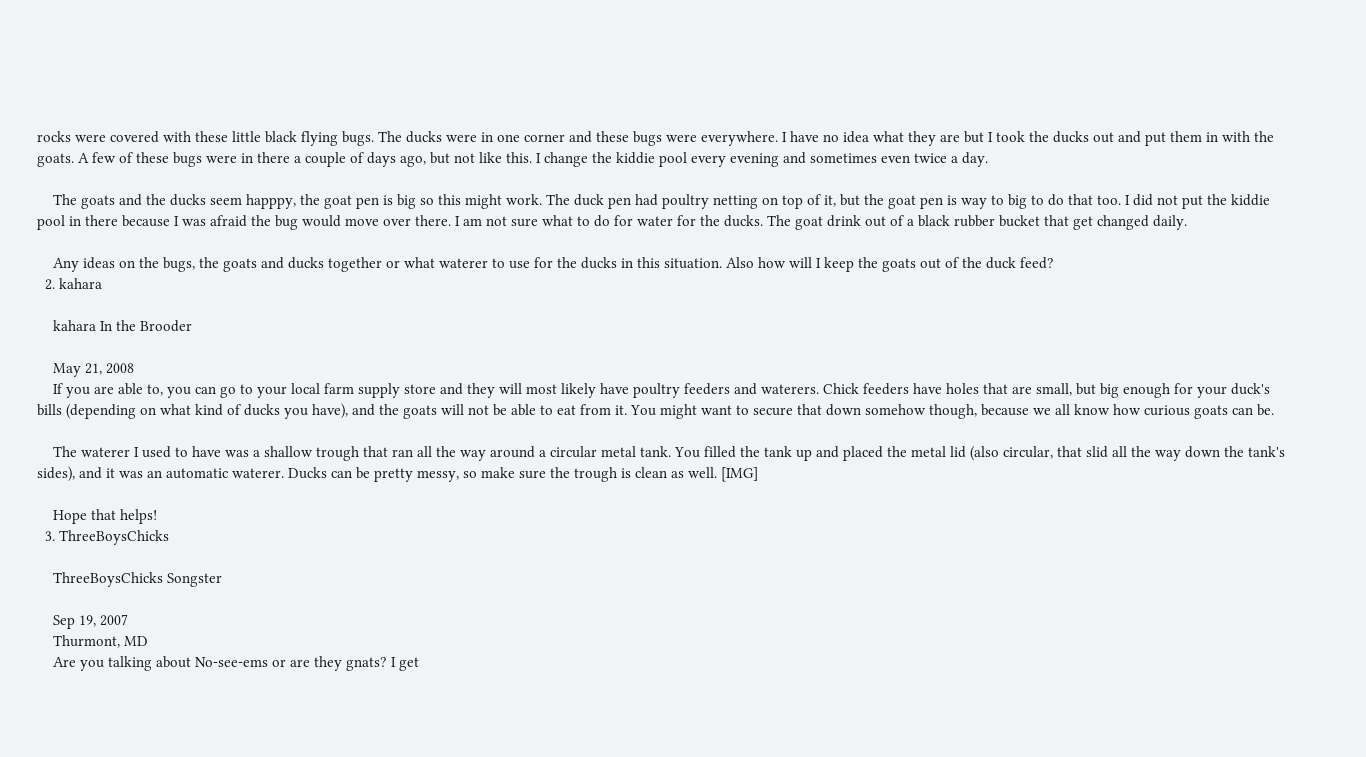rocks were covered with these little black flying bugs. The ducks were in one corner and these bugs were everywhere. I have no idea what they are but I took the ducks out and put them in with the goats. A few of these bugs were in there a couple of days ago, but not like this. I change the kiddie pool every evening and sometimes even twice a day.

    The goats and the ducks seem happpy, the goat pen is big so this might work. The duck pen had poultry netting on top of it, but the goat pen is way to big to do that too. I did not put the kiddie pool in there because I was afraid the bug would move over there. I am not sure what to do for water for the ducks. The goat drink out of a black rubber bucket that get changed daily.

    Any ideas on the bugs, the goats and ducks together or what waterer to use for the ducks in this situation. Also how will I keep the goats out of the duck feed?
  2. kahara

    kahara In the Brooder

    May 21, 2008
    If you are able to, you can go to your local farm supply store and they will most likely have poultry feeders and waterers. Chick feeders have holes that are small, but big enough for your duck's bills (depending on what kind of ducks you have), and the goats will not be able to eat from it. You might want to secure that down somehow though, because we all know how curious goats can be.

    The waterer I used to have was a shallow trough that ran all the way around a circular metal tank. You filled the tank up and placed the metal lid (also circular, that slid all the way down the tank's sides), and it was an automatic waterer. Ducks can be pretty messy, so make sure the trough is clean as well. [IMG]

    Hope that helps!
  3. ThreeBoysChicks

    ThreeBoysChicks Songster

    Sep 19, 2007
    Thurmont, MD
    Are you talking about No-see-ems or are they gnats? I get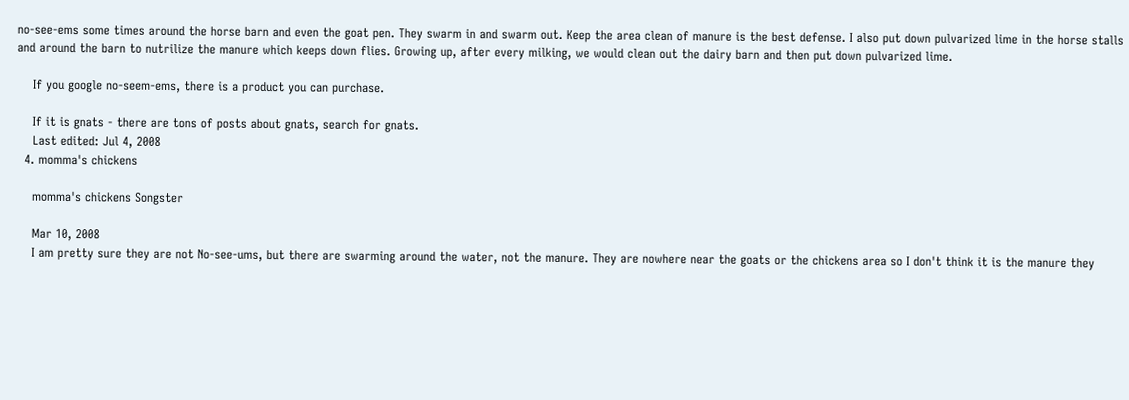no-see-ems some times around the horse barn and even the goat pen. They swarm in and swarm out. Keep the area clean of manure is the best defense. I also put down pulvarized lime in the horse stalls and around the barn to nutrilize the manure which keeps down flies. Growing up, after every milking, we would clean out the dairy barn and then put down pulvarized lime.

    If you google no-seem-ems, there is a product you can purchase.

    If it is gnats - there are tons of posts about gnats, search for gnats.
    Last edited: Jul 4, 2008
  4. momma's chickens

    momma's chickens Songster

    Mar 10, 2008
    I am pretty sure they are not No-see-ums, but there are swarming around the water, not the manure. They are nowhere near the goats or the chickens area so I don't think it is the manure they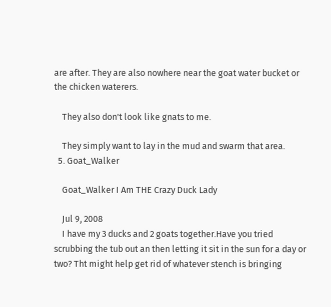are after. They are also nowhere near the goat water bucket or the chicken waterers.

    They also don't look like gnats to me.

    They simply want to lay in the mud and swarm that area.
  5. Goat_Walker

    Goat_Walker I Am THE Crazy Duck Lady

    Jul 9, 2008
    I have my 3 ducks and 2 goats together.Have you tried scrubbing the tub out an then letting it sit in the sun for a day or two? Tht might help get rid of whatever stench is bringing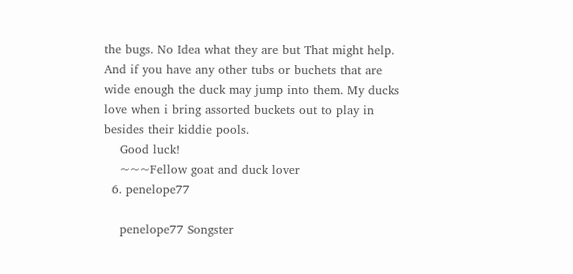the bugs. No Idea what they are but That might help. And if you have any other tubs or buchets that are wide enough the duck may jump into them. My ducks love when i bring assorted buckets out to play in besides their kiddie pools.
    Good luck!
    ~~~Fellow goat and duck lover
  6. penelope77

    penelope77 Songster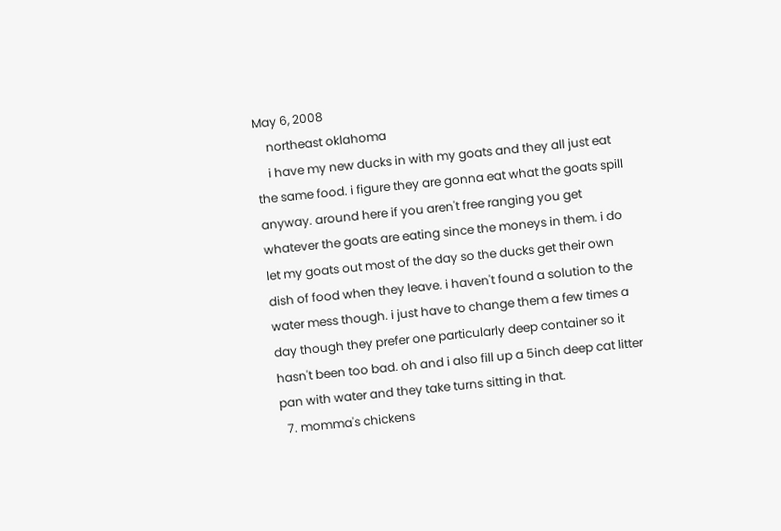May 6, 2008
    northeast oklahoma
    i have my new ducks in with my goats and they all just eat the same food. i figure they are gonna eat what the goats spill anyway. around here if you aren't free ranging you get whatever the goats are eating since the moneys in them. i do let my goats out most of the day so the ducks get their own dish of food when they leave. i haven't found a solution to the water mess though. i just have to change them a few times a day though they prefer one particularly deep container so it hasn't been too bad. oh and i also fill up a 5inch deep cat litter pan with water and they take turns sitting in that.
  7. momma's chickens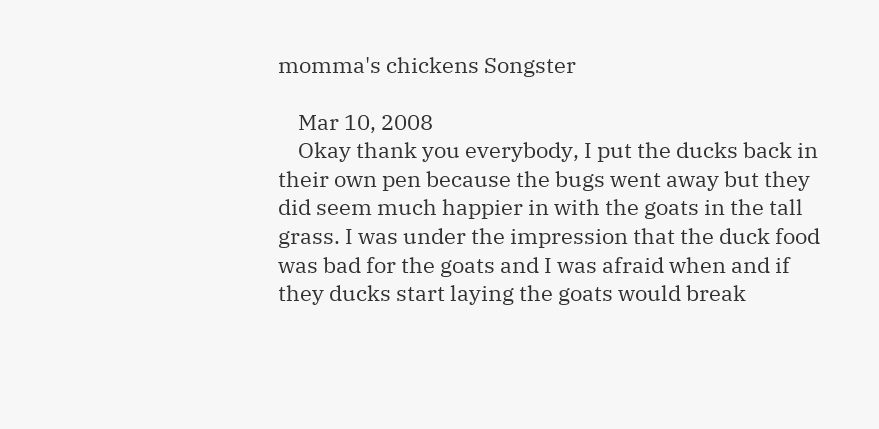momma's chickens Songster

    Mar 10, 2008
    Okay thank you everybody, I put the ducks back in their own pen because the bugs went away but they did seem much happier in with the goats in the tall grass. I was under the impression that the duck food was bad for the goats and I was afraid when and if they ducks start laying the goats would break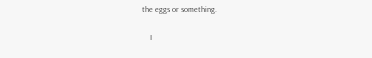the eggs or something.

    I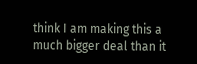think I am making this a much bigger deal than it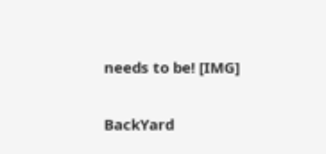needs to be! [IMG]

BackYard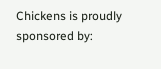Chickens is proudly sponsored by: